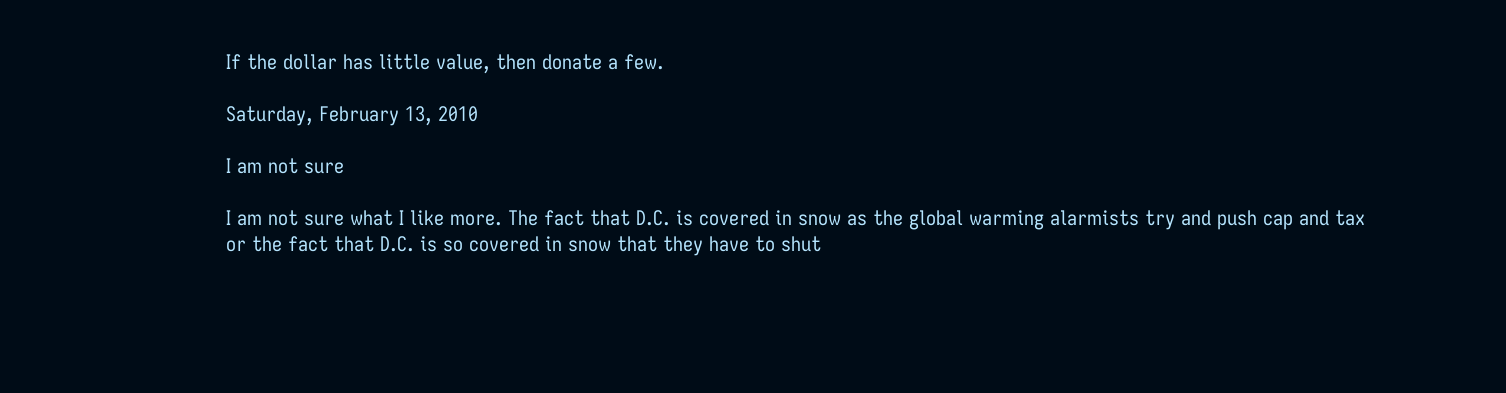If the dollar has little value, then donate a few.

Saturday, February 13, 2010

I am not sure

I am not sure what I like more. The fact that D.C. is covered in snow as the global warming alarmists try and push cap and tax or the fact that D.C. is so covered in snow that they have to shut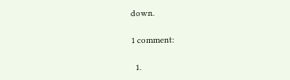down.

1 comment:

  1.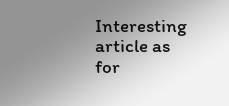Interesting article as for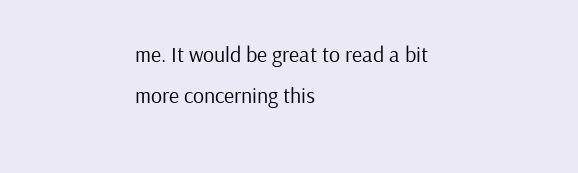me. It would be great to read a bit more concerning this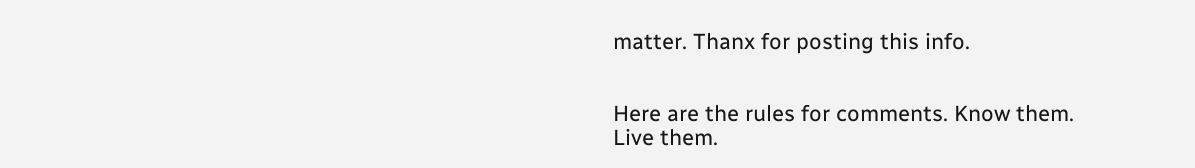matter. Thanx for posting this info.


Here are the rules for comments. Know them. Live them.